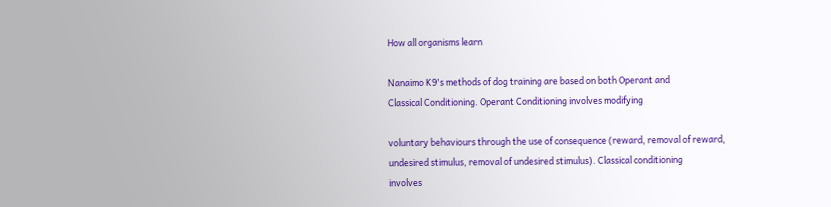How all organisms learn

Nanaimo K9's methods of dog training are based on both Operant and
Classical Conditioning. Operant Conditioning involves modifying

voluntary behaviours through the use of consequence (reward, removal of reward,
undesired stimulus, removal of undesired stimulus). Classical conditioning
involves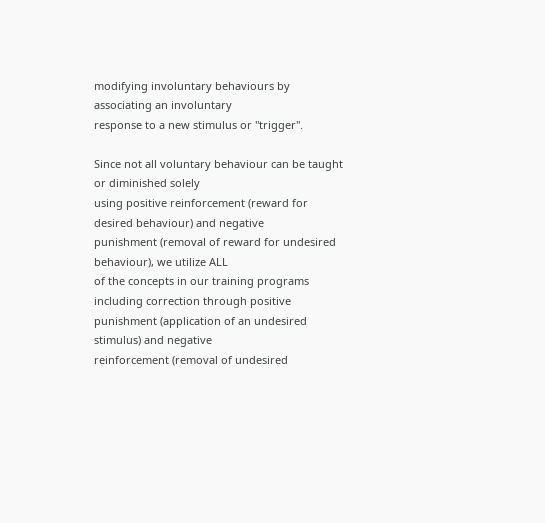modifying involuntary behaviours by associating an involuntary
response to a new stimulus or "trigger".

Since not all voluntary behaviour can be taught or diminished solely
using positive reinforcement (reward for desired behaviour) and negative
punishment (removal of reward for undesired behaviour), we utilize ALL
of the concepts in our training programs including correction through positive punishment (application of an undesired stimulus) and negative
reinforcement (removal of undesired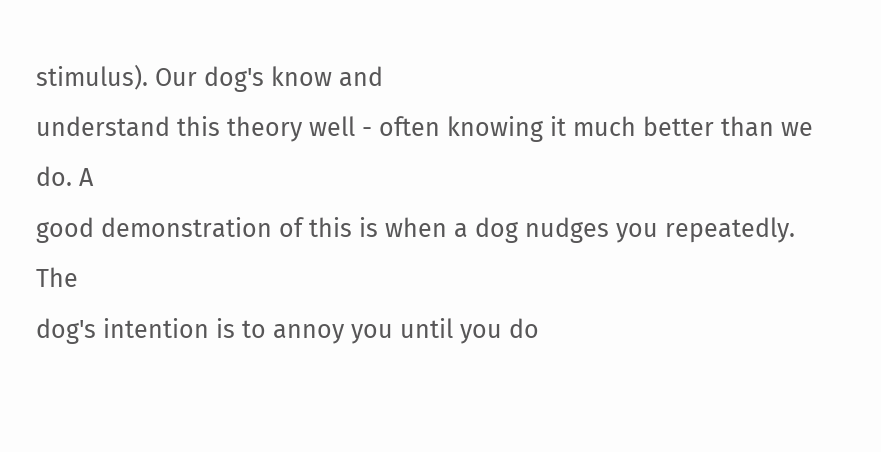stimulus). Our dog's know and
understand this theory well - often knowing it much better than we do. A
good demonstration of this is when a dog nudges you repeatedly. The
dog's intention is to annoy you until you do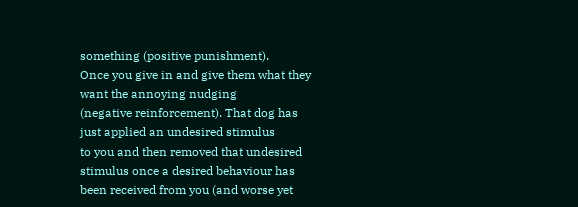something (positive punishment).
Once you give in and give them what they want the annoying nudging
(negative reinforcement). That dog has just applied an undesired stimulus
to you and then removed that undesired stimulus once a desired behaviour has been received from you (and worse yet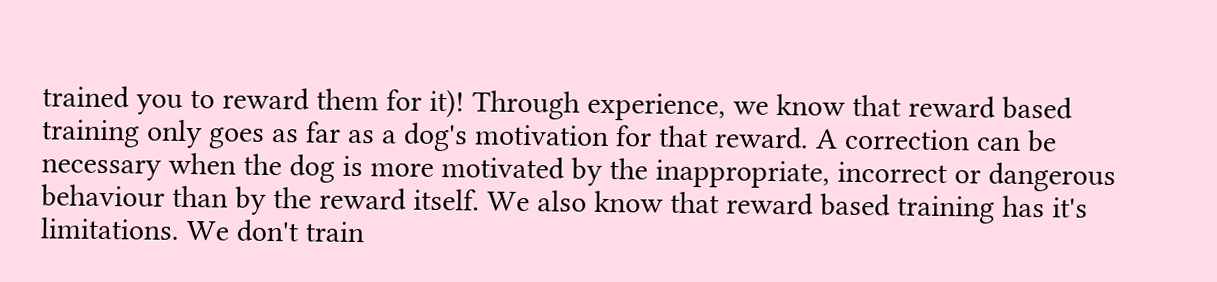trained you to reward them for it)! Through experience, we know that reward based training only goes as far as a dog's motivation for that reward. A correction can be necessary when the dog is more motivated by the inappropriate, incorrect or dangerous behaviour than by the reward itself. We also know that reward based training has it's limitations. We don't train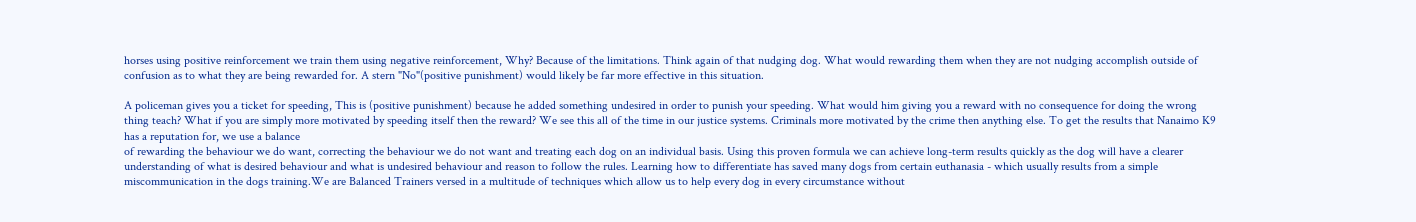horses using positive reinforcement we train them using negative reinforcement, Why? Because of the limitations. Think again of that nudging dog. What would rewarding them when they are not nudging accomplish outside of confusion as to what they are being rewarded for. A stern "No"(positive punishment) would likely be far more effective in this situation.

A policeman gives you a ticket for speeding, This is (positive punishment) because he added something undesired in order to punish your speeding. What would him giving you a reward with no consequence for doing the wrong thing teach? What if you are simply more motivated by speeding itself then the reward? We see this all of the time in our justice systems. Criminals more motivated by the crime then anything else. To get the results that Nanaimo K9 has a reputation for, we use a balance
of rewarding the behaviour we do want, correcting the behaviour we do not want and treating each dog on an individual basis. Using this proven formula we can achieve long-term results quickly as the dog will have a clearer understanding of what is desired behaviour and what is undesired behaviour and reason to follow the rules. Learning how to differentiate has saved many dogs from certain euthanasia - which usually results from a simple miscommunication in the dogs training.We are Balanced Trainers versed in a multitude of techniques which allow us to help every dog in every circumstance without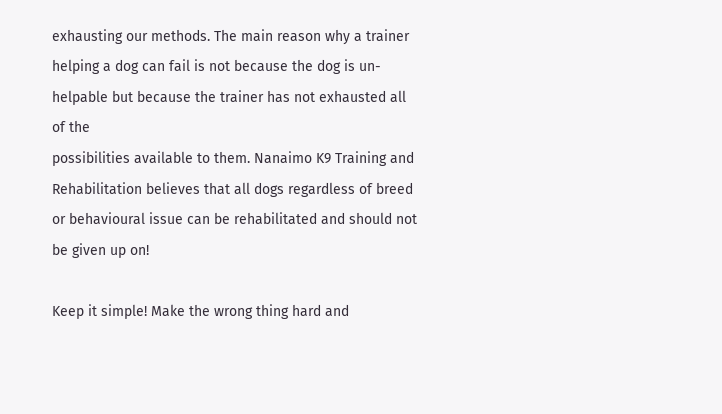exhausting our methods. The main reason why a trainer helping a dog can fail is not because the dog is un-helpable but because the trainer has not exhausted all of the
possibilities available to them. Nanaimo K9 Training and Rehabilitation believes that all dogs regardless of breed or behavioural issue can be rehabilitated and should not be given up on!

Keep it simple! Make the wrong thing hard and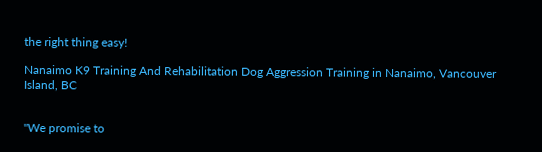the right thing easy!

Nanaimo K9 Training And Rehabilitation Dog Aggression Training in Nanaimo, Vancouver Island, BC


"We promise to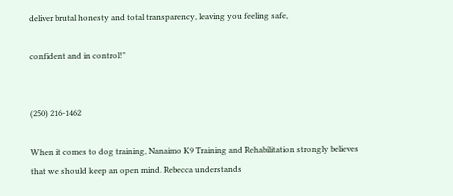deliver brutal honesty and total transparency, leaving you feeling safe,

confident and in control!"


(250) 216-1462

When it comes to dog training, Nanaimo K9 Training and Rehabilitation strongly believes that we should keep an open mind. Rebecca understands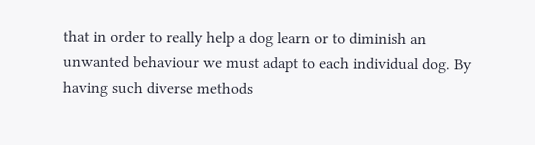that in order to really help a dog learn or to diminish an unwanted behaviour we must adapt to each individual dog. By having such diverse methods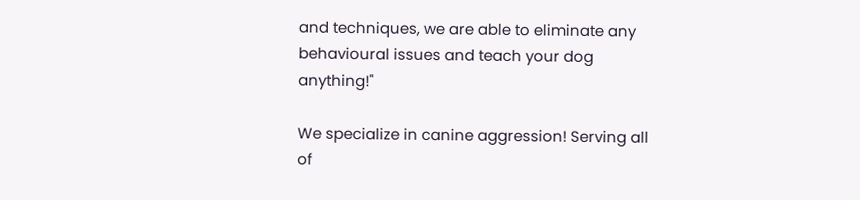and techniques, we are able to eliminate any behavioural issues and teach your dog anything!"

We specialize in canine aggression! Serving all of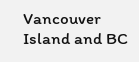Vancouver Island and BC